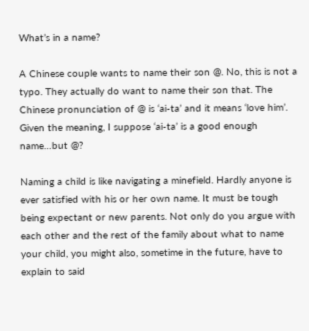What’s in a name?

A Chinese couple wants to name their son @. No, this is not a typo. They actually do want to name their son that. The Chinese pronunciation of @ is ‘ai-ta’ and it means ‘love him’. Given the meaning, I suppose ‘ai-ta’ is a good enough name…but @?

Naming a child is like navigating a minefield. Hardly anyone is ever satisfied with his or her own name. It must be tough being expectant or new parents. Not only do you argue with each other and the rest of the family about what to name your child, you might also, sometime in the future, have to explain to said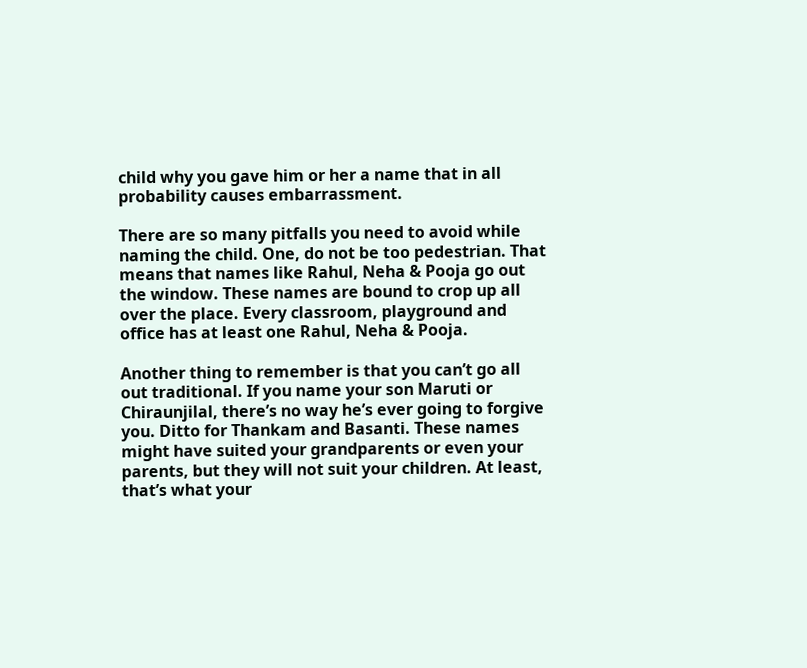child why you gave him or her a name that in all probability causes embarrassment.

There are so many pitfalls you need to avoid while naming the child. One, do not be too pedestrian. That means that names like Rahul, Neha & Pooja go out the window. These names are bound to crop up all over the place. Every classroom, playground and office has at least one Rahul, Neha & Pooja.

Another thing to remember is that you can’t go all out traditional. If you name your son Maruti or Chiraunjilal, there’s no way he’s ever going to forgive you. Ditto for Thankam and Basanti. These names might have suited your grandparents or even your parents, but they will not suit your children. At least, that’s what your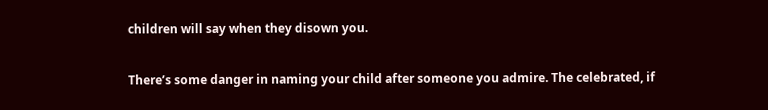children will say when they disown you.

There’s some danger in naming your child after someone you admire. The celebrated, if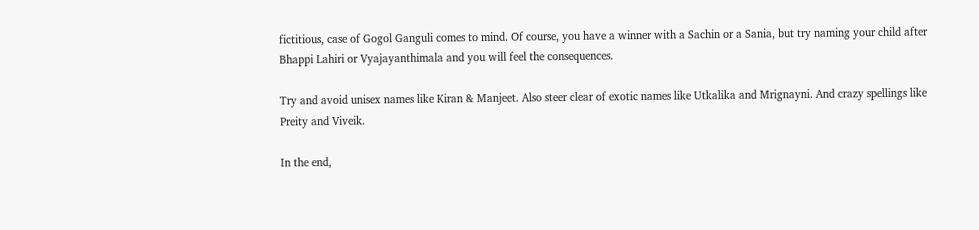fictitious, case of Gogol Ganguli comes to mind. Of course, you have a winner with a Sachin or a Sania, but try naming your child after Bhappi Lahiri or Vyajayanthimala and you will feel the consequences.

Try and avoid unisex names like Kiran & Manjeet. Also steer clear of exotic names like Utkalika and Mrignayni. And crazy spellings like Preity and Viveik.

In the end,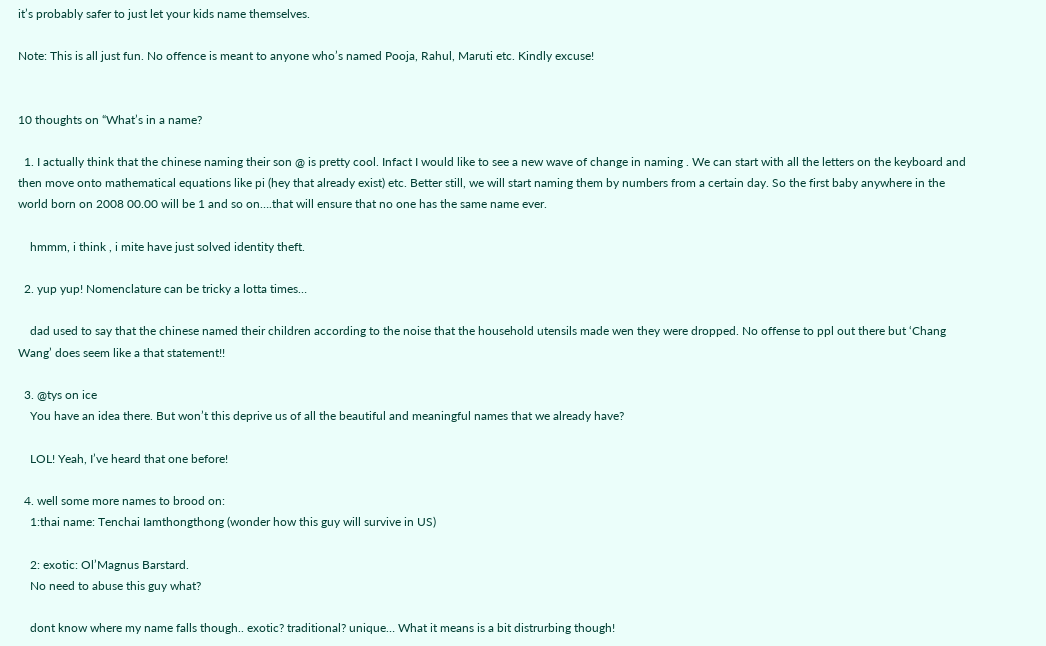it’s probably safer to just let your kids name themselves.

Note: This is all just fun. No offence is meant to anyone who’s named Pooja, Rahul, Maruti etc. Kindly excuse!


10 thoughts on “What’s in a name?

  1. I actually think that the chinese naming their son @ is pretty cool. Infact I would like to see a new wave of change in naming . We can start with all the letters on the keyboard and then move onto mathematical equations like pi (hey that already exist) etc. Better still, we will start naming them by numbers from a certain day. So the first baby anywhere in the world born on 2008 00.00 will be 1 and so on….that will ensure that no one has the same name ever.

    hmmm, i think , i mite have just solved identity theft.

  2. yup yup! Nomenclature can be tricky a lotta times…

    dad used to say that the chinese named their children according to the noise that the household utensils made wen they were dropped. No offense to ppl out there but ‘Chang Wang’ does seem like a that statement!!

  3. @tys on ice
    You have an idea there. But won’t this deprive us of all the beautiful and meaningful names that we already have?

    LOL! Yeah, I’ve heard that one before!

  4. well some more names to brood on:
    1:thai name: Tenchai Iamthongthong (wonder how this guy will survive in US)

    2: exotic: Ol’Magnus Barstard.
    No need to abuse this guy what?

    dont know where my name falls though.. exotic? traditional? unique… What it means is a bit distrurbing though!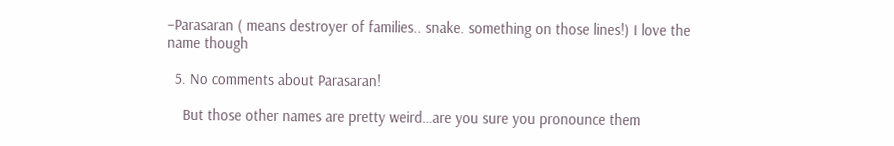–Parasaran ( means destroyer of families.. snake. something on those lines!) I love the name though

  5. No comments about Parasaran!

    But those other names are pretty weird…are you sure you pronounce them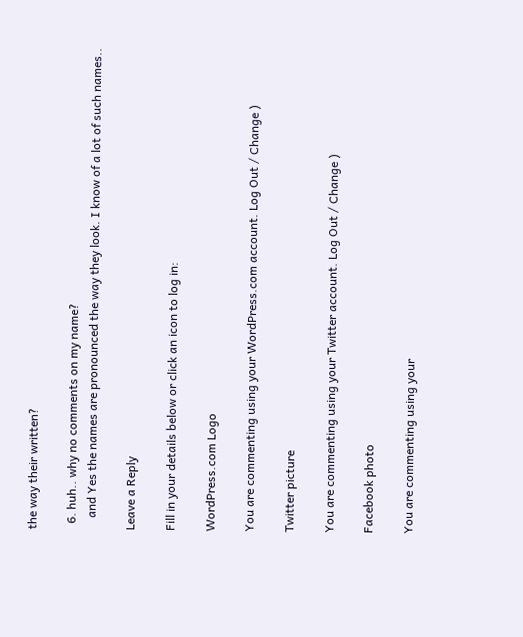the way their written?

  6. huh.. why no comments on my name?
    and Yes the names are pronounced the way they look. I know of a lot of such names..

Leave a Reply

Fill in your details below or click an icon to log in:

WordPress.com Logo

You are commenting using your WordPress.com account. Log Out / Change )

Twitter picture

You are commenting using your Twitter account. Log Out / Change )

Facebook photo

You are commenting using your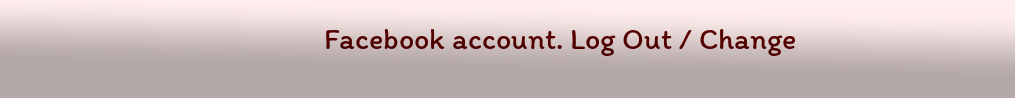Facebook account. Log Out / Change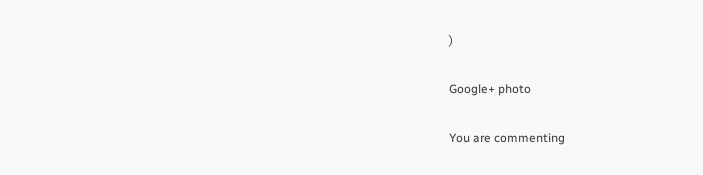)

Google+ photo

You are commenting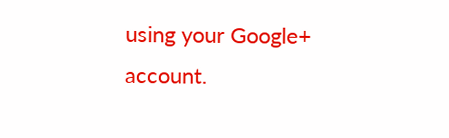using your Google+ account.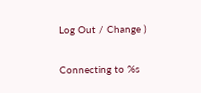Log Out / Change )

Connecting to %s